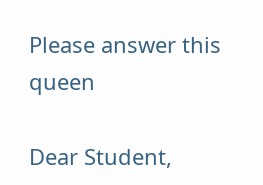Please answer this queen

Dear Student,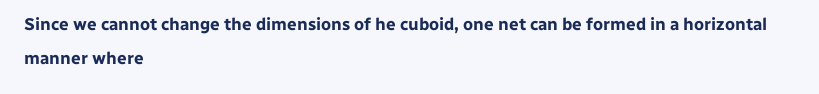Since we cannot change the dimensions of he cuboid, one net can be formed in a horizontal manner where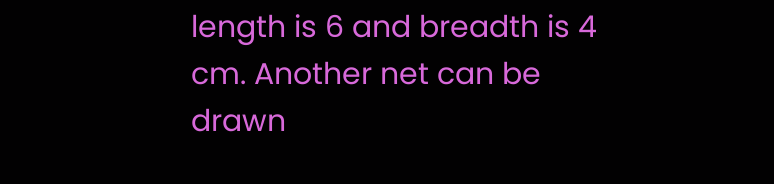length is 6 and breadth is 4 cm. Another net can be drawn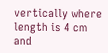vertically where length is 4 cm and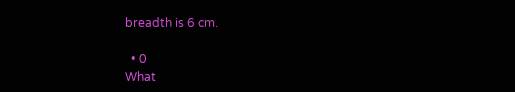breadth is 6 cm.

  • 0
What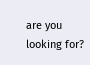are you looking for?